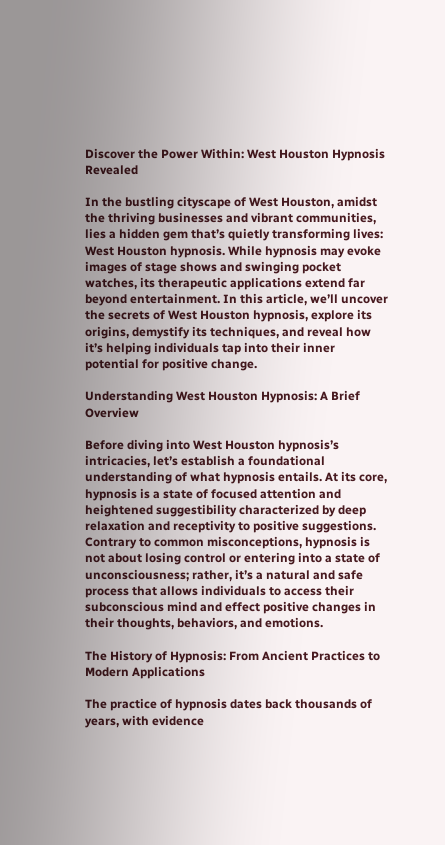Discover the Power Within: West Houston Hypnosis Revealed

In the bustling cityscape of West Houston, amidst the thriving businesses and vibrant communities, lies a hidden gem that’s quietly transforming lives: West Houston hypnosis. While hypnosis may evoke images of stage shows and swinging pocket watches, its therapeutic applications extend far beyond entertainment. In this article, we’ll uncover the secrets of West Houston hypnosis, explore its origins, demystify its techniques, and reveal how it’s helping individuals tap into their inner potential for positive change.

Understanding West Houston Hypnosis: A Brief Overview

Before diving into West Houston hypnosis’s intricacies, let’s establish a foundational understanding of what hypnosis entails. At its core, hypnosis is a state of focused attention and heightened suggestibility characterized by deep relaxation and receptivity to positive suggestions. Contrary to common misconceptions, hypnosis is not about losing control or entering into a state of unconsciousness; rather, it’s a natural and safe process that allows individuals to access their subconscious mind and effect positive changes in their thoughts, behaviors, and emotions.

The History of Hypnosis: From Ancient Practices to Modern Applications

The practice of hypnosis dates back thousands of years, with evidence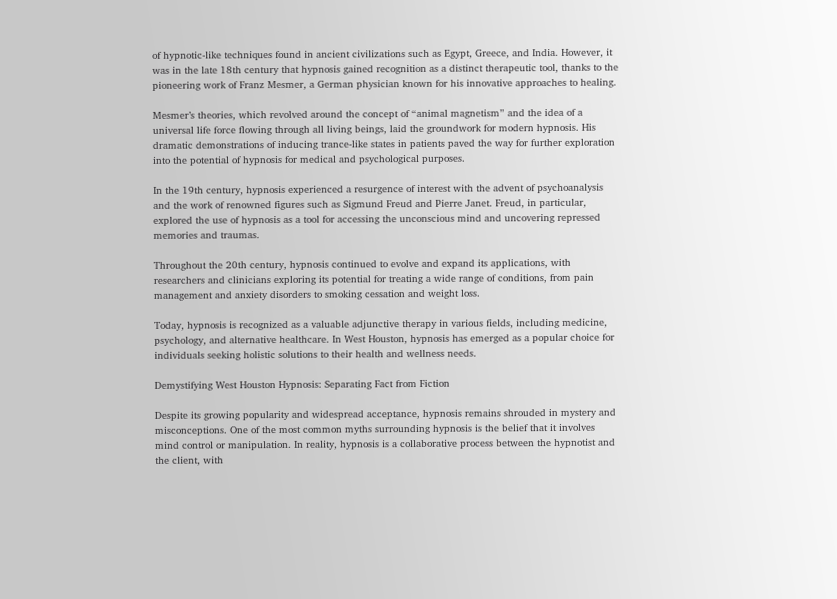of hypnotic-like techniques found in ancient civilizations such as Egypt, Greece, and India. However, it was in the late 18th century that hypnosis gained recognition as a distinct therapeutic tool, thanks to the pioneering work of Franz Mesmer, a German physician known for his innovative approaches to healing.

Mesmer’s theories, which revolved around the concept of “animal magnetism” and the idea of a universal life force flowing through all living beings, laid the groundwork for modern hypnosis. His dramatic demonstrations of inducing trance-like states in patients paved the way for further exploration into the potential of hypnosis for medical and psychological purposes.

In the 19th century, hypnosis experienced a resurgence of interest with the advent of psychoanalysis and the work of renowned figures such as Sigmund Freud and Pierre Janet. Freud, in particular, explored the use of hypnosis as a tool for accessing the unconscious mind and uncovering repressed memories and traumas.

Throughout the 20th century, hypnosis continued to evolve and expand its applications, with researchers and clinicians exploring its potential for treating a wide range of conditions, from pain management and anxiety disorders to smoking cessation and weight loss.

Today, hypnosis is recognized as a valuable adjunctive therapy in various fields, including medicine, psychology, and alternative healthcare. In West Houston, hypnosis has emerged as a popular choice for individuals seeking holistic solutions to their health and wellness needs.

Demystifying West Houston Hypnosis: Separating Fact from Fiction

Despite its growing popularity and widespread acceptance, hypnosis remains shrouded in mystery and misconceptions. One of the most common myths surrounding hypnosis is the belief that it involves mind control or manipulation. In reality, hypnosis is a collaborative process between the hypnotist and the client, with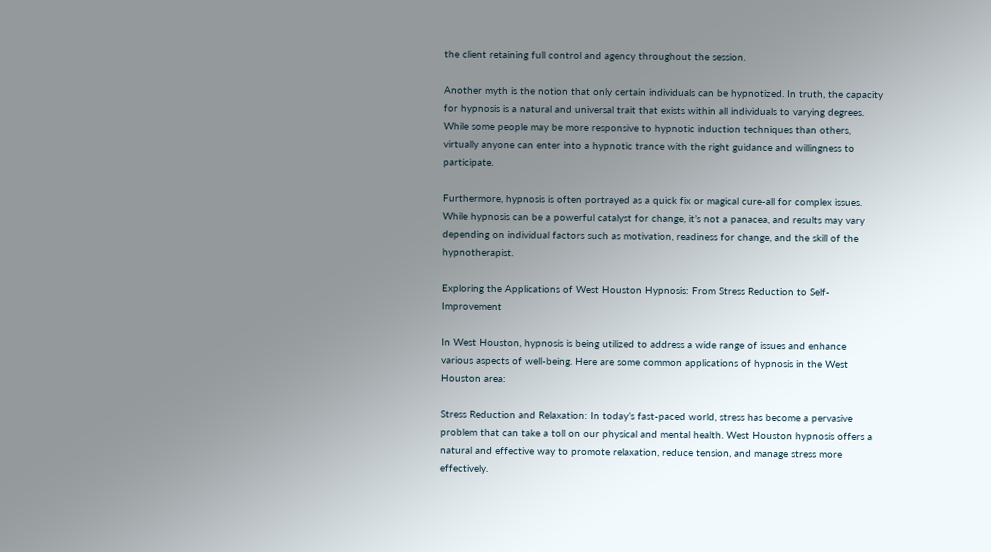the client retaining full control and agency throughout the session.

Another myth is the notion that only certain individuals can be hypnotized. In truth, the capacity for hypnosis is a natural and universal trait that exists within all individuals to varying degrees. While some people may be more responsive to hypnotic induction techniques than others, virtually anyone can enter into a hypnotic trance with the right guidance and willingness to participate.

Furthermore, hypnosis is often portrayed as a quick fix or magical cure-all for complex issues. While hypnosis can be a powerful catalyst for change, it’s not a panacea, and results may vary depending on individual factors such as motivation, readiness for change, and the skill of the hypnotherapist.

Exploring the Applications of West Houston Hypnosis: From Stress Reduction to Self-Improvement

In West Houston, hypnosis is being utilized to address a wide range of issues and enhance various aspects of well-being. Here are some common applications of hypnosis in the West Houston area:

Stress Reduction and Relaxation: In today’s fast-paced world, stress has become a pervasive problem that can take a toll on our physical and mental health. West Houston hypnosis offers a natural and effective way to promote relaxation, reduce tension, and manage stress more effectively.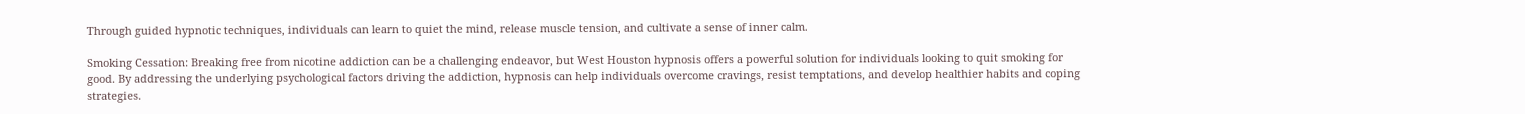Through guided hypnotic techniques, individuals can learn to quiet the mind, release muscle tension, and cultivate a sense of inner calm.

Smoking Cessation: Breaking free from nicotine addiction can be a challenging endeavor, but West Houston hypnosis offers a powerful solution for individuals looking to quit smoking for good. By addressing the underlying psychological factors driving the addiction, hypnosis can help individuals overcome cravings, resist temptations, and develop healthier habits and coping strategies.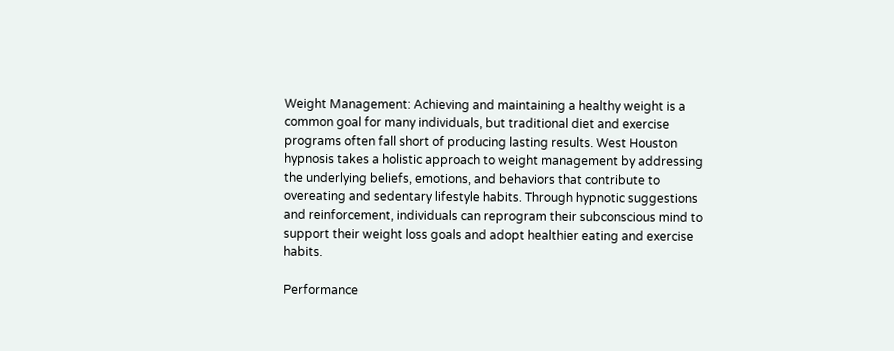Weight Management: Achieving and maintaining a healthy weight is a common goal for many individuals, but traditional diet and exercise programs often fall short of producing lasting results. West Houston hypnosis takes a holistic approach to weight management by addressing the underlying beliefs, emotions, and behaviors that contribute to overeating and sedentary lifestyle habits. Through hypnotic suggestions and reinforcement, individuals can reprogram their subconscious mind to support their weight loss goals and adopt healthier eating and exercise habits.

Performance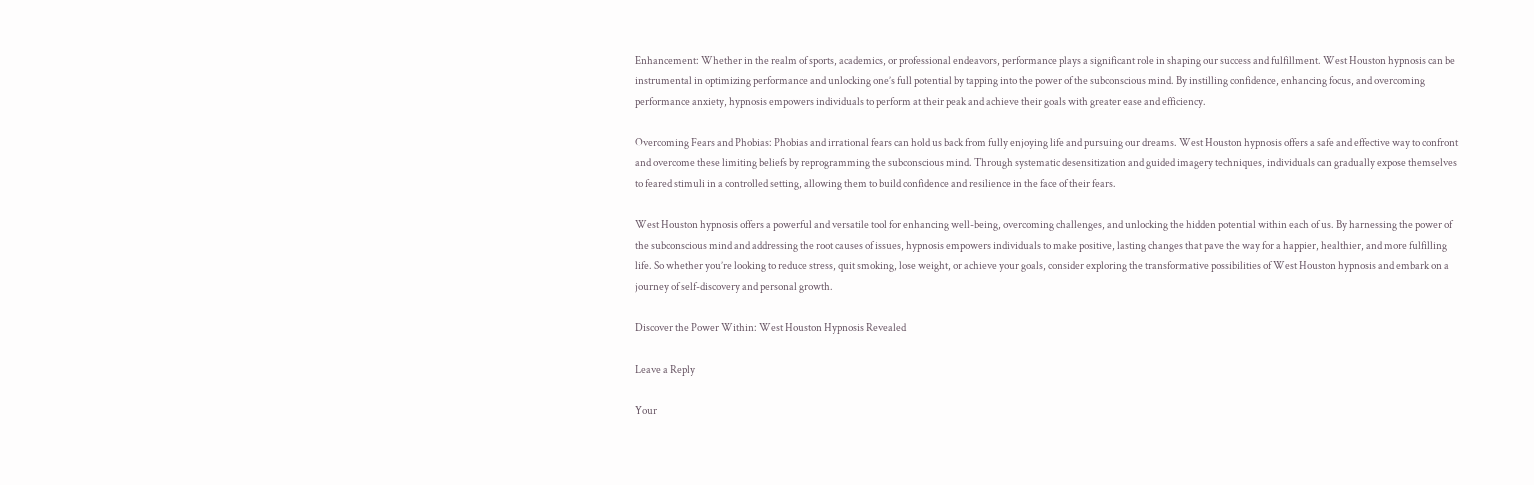Enhancement: Whether in the realm of sports, academics, or professional endeavors, performance plays a significant role in shaping our success and fulfillment. West Houston hypnosis can be instrumental in optimizing performance and unlocking one’s full potential by tapping into the power of the subconscious mind. By instilling confidence, enhancing focus, and overcoming performance anxiety, hypnosis empowers individuals to perform at their peak and achieve their goals with greater ease and efficiency.

Overcoming Fears and Phobias: Phobias and irrational fears can hold us back from fully enjoying life and pursuing our dreams. West Houston hypnosis offers a safe and effective way to confront and overcome these limiting beliefs by reprogramming the subconscious mind. Through systematic desensitization and guided imagery techniques, individuals can gradually expose themselves to feared stimuli in a controlled setting, allowing them to build confidence and resilience in the face of their fears.

West Houston hypnosis offers a powerful and versatile tool for enhancing well-being, overcoming challenges, and unlocking the hidden potential within each of us. By harnessing the power of the subconscious mind and addressing the root causes of issues, hypnosis empowers individuals to make positive, lasting changes that pave the way for a happier, healthier, and more fulfilling life. So whether you’re looking to reduce stress, quit smoking, lose weight, or achieve your goals, consider exploring the transformative possibilities of West Houston hypnosis and embark on a journey of self-discovery and personal growth.

Discover the Power Within: West Houston Hypnosis Revealed

Leave a Reply

Your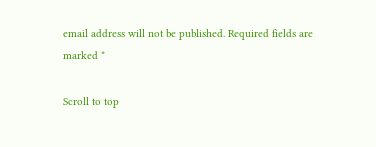email address will not be published. Required fields are marked *

Scroll to top